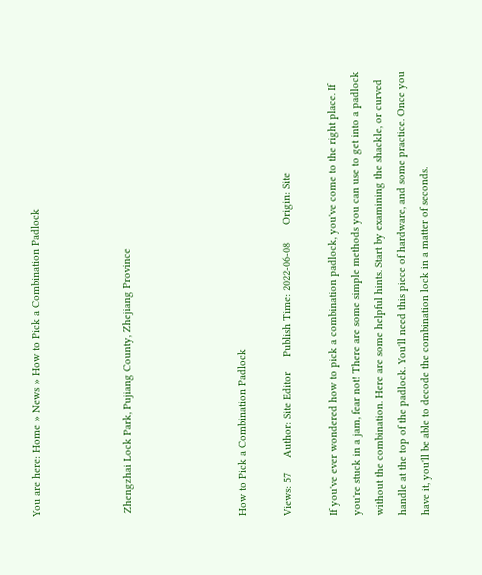You are here: Home » News » How to Pick a Combination Padlock



 Zhengzhai Lock Park, Pujiang County, Zhejiang Province




How to Pick a Combination Padlock

Views: 57     Author: Site Editor     Publish Time: 2022-06-08      Origin: Site

If you've ever wondered how to pick a combination padlock, you've come to the right place. If you're stuck in a jam, fear not! There are some simple methods you can use to get into a padlock without the combination. Here are some helpful hints. Start by examining the shackle, or curved handle at the top of the padlock. You'll need this piece of hardware, and some practice. Once you have it, you'll be able to decode the combination lock in a matter of seconds.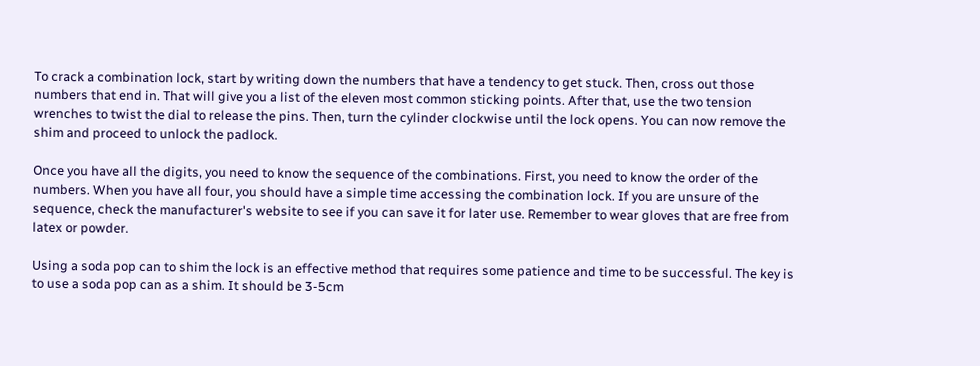To crack a combination lock, start by writing down the numbers that have a tendency to get stuck. Then, cross out those numbers that end in. That will give you a list of the eleven most common sticking points. After that, use the two tension wrenches to twist the dial to release the pins. Then, turn the cylinder clockwise until the lock opens. You can now remove the shim and proceed to unlock the padlock.

Once you have all the digits, you need to know the sequence of the combinations. First, you need to know the order of the numbers. When you have all four, you should have a simple time accessing the combination lock. If you are unsure of the sequence, check the manufacturer's website to see if you can save it for later use. Remember to wear gloves that are free from latex or powder.

Using a soda pop can to shim the lock is an effective method that requires some patience and time to be successful. The key is to use a soda pop can as a shim. It should be 3-5cm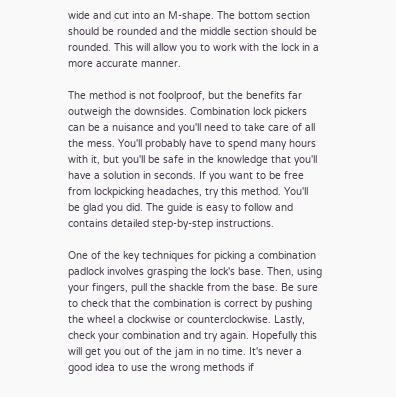wide and cut into an M-shape. The bottom section should be rounded and the middle section should be rounded. This will allow you to work with the lock in a more accurate manner.

The method is not foolproof, but the benefits far outweigh the downsides. Combination lock pickers can be a nuisance and you'll need to take care of all the mess. You'll probably have to spend many hours with it, but you'll be safe in the knowledge that you'll have a solution in seconds. If you want to be free from lockpicking headaches, try this method. You'll be glad you did. The guide is easy to follow and contains detailed step-by-step instructions.

One of the key techniques for picking a combination padlock involves grasping the lock's base. Then, using your fingers, pull the shackle from the base. Be sure to check that the combination is correct by pushing the wheel a clockwise or counterclockwise. Lastly, check your combination and try again. Hopefully this will get you out of the jam in no time. It's never a good idea to use the wrong methods if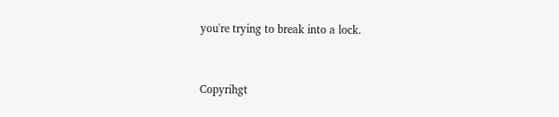you're trying to break into a lock.


Copyrihgt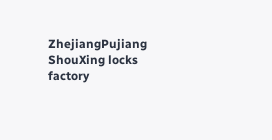ZhejiangPujiang ShouXing locks factory